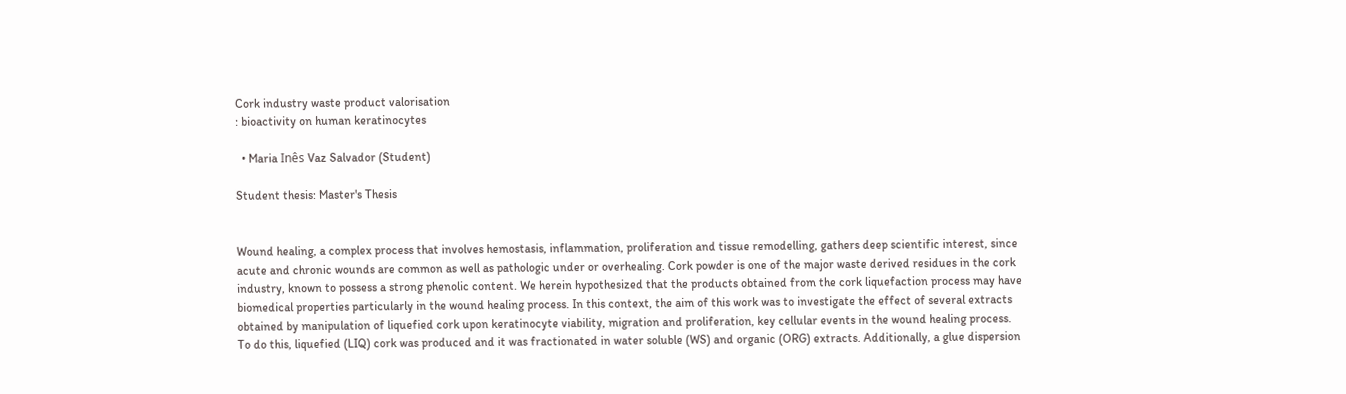Cork industry waste product valorisation
: bioactivity on human keratinocytes

  • Maria Inês Vaz Salvador (Student)

Student thesis: Master's Thesis


Wound healing, a complex process that involves hemostasis, inflammation, proliferation and tissue remodelling, gathers deep scientific interest, since acute and chronic wounds are common as well as pathologic under or overhealing. Cork powder is one of the major waste derived residues in the cork industry, known to possess a strong phenolic content. We herein hypothesized that the products obtained from the cork liquefaction process may have biomedical properties particularly in the wound healing process. In this context, the aim of this work was to investigate the effect of several extracts obtained by manipulation of liquefied cork upon keratinocyte viability, migration and proliferation, key cellular events in the wound healing process. To do this, liquefied (LIQ) cork was produced and it was fractionated in water soluble (WS) and organic (ORG) extracts. Additionally, a glue dispersion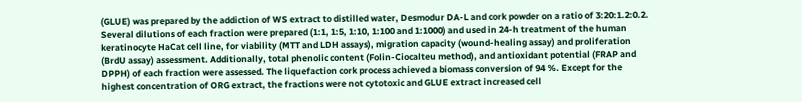(GLUE) was prepared by the addiction of WS extract to distilled water, Desmodur DA-L and cork powder on a ratio of 3:20:1.2:0.2. Several dilutions of each fraction were prepared (1:1, 1:5, 1:10, 1:100 and 1:1000) and used in 24-h treatment of the human keratinocyte HaCat cell line, for viability (MTT and LDH assays), migration capacity (wound-healing assay) and proliferation (BrdU assay) assessment. Additionally, total phenolic content (Folin-Ciocalteu method), and antioxidant potential (FRAP and DPPH) of each fraction were assessed. The liquefaction cork process achieved a biomass conversion of 94 %. Except for the highest concentration of ORG extract, the fractions were not cytotoxic and GLUE extract increased cell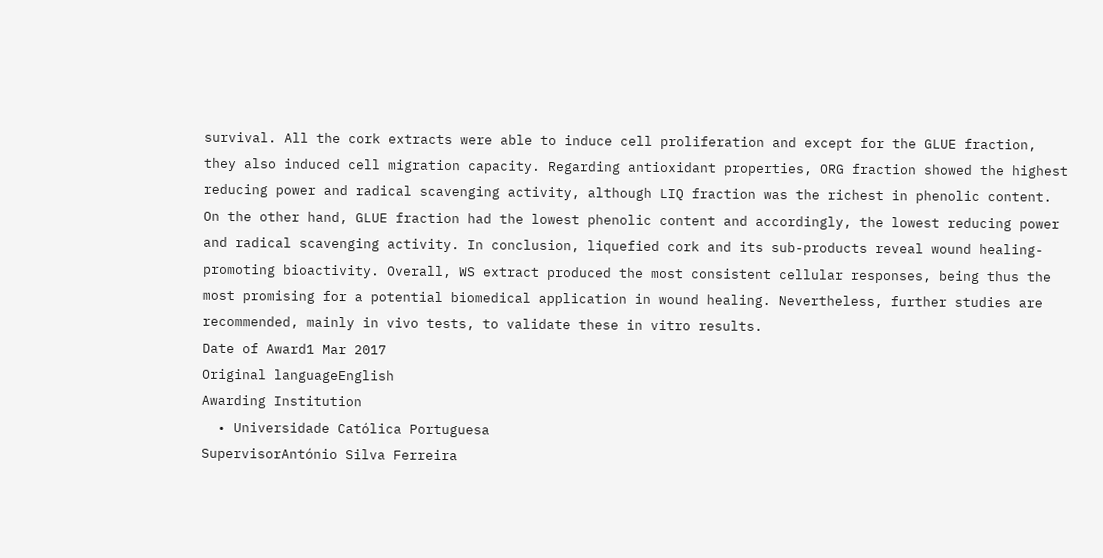survival. All the cork extracts were able to induce cell proliferation and except for the GLUE fraction, they also induced cell migration capacity. Regarding antioxidant properties, ORG fraction showed the highest reducing power and radical scavenging activity, although LIQ fraction was the richest in phenolic content. On the other hand, GLUE fraction had the lowest phenolic content and accordingly, the lowest reducing power and radical scavenging activity. In conclusion, liquefied cork and its sub-products reveal wound healing-promoting bioactivity. Overall, WS extract produced the most consistent cellular responses, being thus the most promising for a potential biomedical application in wound healing. Nevertheless, further studies are recommended, mainly in vivo tests, to validate these in vitro results.
Date of Award1 Mar 2017
Original languageEnglish
Awarding Institution
  • Universidade Católica Portuguesa
SupervisorAntónio Silva Ferreira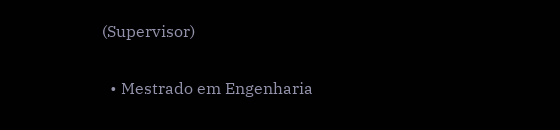(Supervisor)


  • Mestrado em Engenharia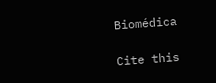Biomédica

Cite this